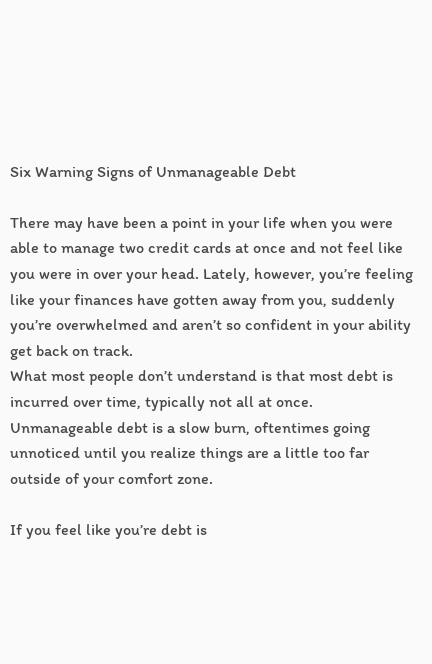Six Warning Signs of Unmanageable Debt

There may have been a point in your life when you were able to manage two credit cards at once and not feel like you were in over your head. Lately, however, you’re feeling like your finances have gotten away from you, suddenly you’re overwhelmed and aren’t so confident in your ability get back on track.
What most people don’t understand is that most debt is incurred over time, typically not all at once. Unmanageable debt is a slow burn, oftentimes going unnoticed until you realize things are a little too far outside of your comfort zone.

If you feel like you’re debt is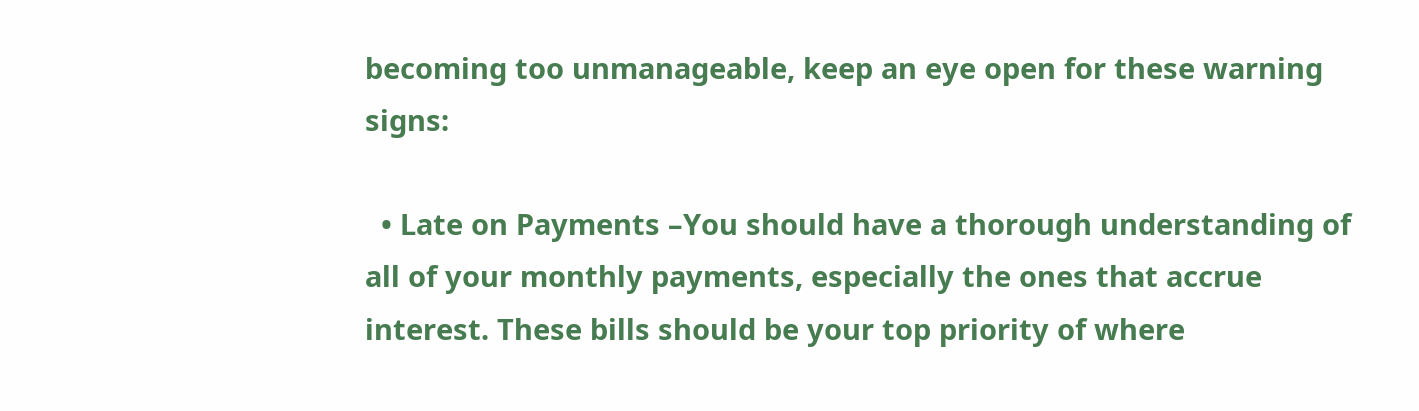becoming too unmanageable, keep an eye open for these warning signs:

  • Late on Payments –You should have a thorough understanding of all of your monthly payments, especially the ones that accrue interest. These bills should be your top priority of where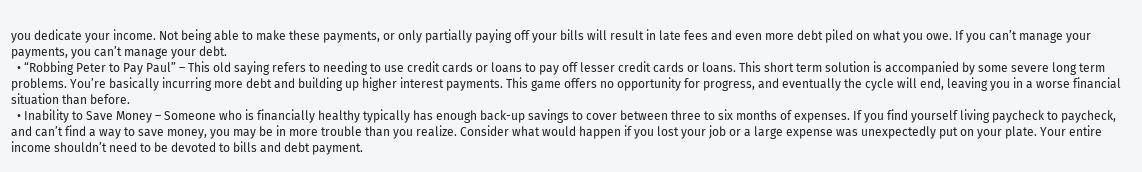you dedicate your income. Not being able to make these payments, or only partially paying off your bills will result in late fees and even more debt piled on what you owe. If you can’t manage your payments, you can’t manage your debt.
  • “Robbing Peter to Pay Paul” – This old saying refers to needing to use credit cards or loans to pay off lesser credit cards or loans. This short term solution is accompanied by some severe long term problems. You’re basically incurring more debt and building up higher interest payments. This game offers no opportunity for progress, and eventually the cycle will end, leaving you in a worse financial situation than before.
  • Inability to Save Money – Someone who is financially healthy typically has enough back-up savings to cover between three to six months of expenses. If you find yourself living paycheck to paycheck, and can’t find a way to save money, you may be in more trouble than you realize. Consider what would happen if you lost your job or a large expense was unexpectedly put on your plate. Your entire income shouldn’t need to be devoted to bills and debt payment.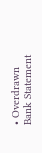• Overdrawn Bank Statement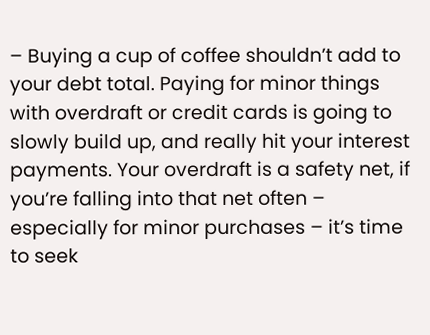– Buying a cup of coffee shouldn’t add to your debt total. Paying for minor things with overdraft or credit cards is going to slowly build up, and really hit your interest payments. Your overdraft is a safety net, if you’re falling into that net often – especially for minor purchases – it’s time to seek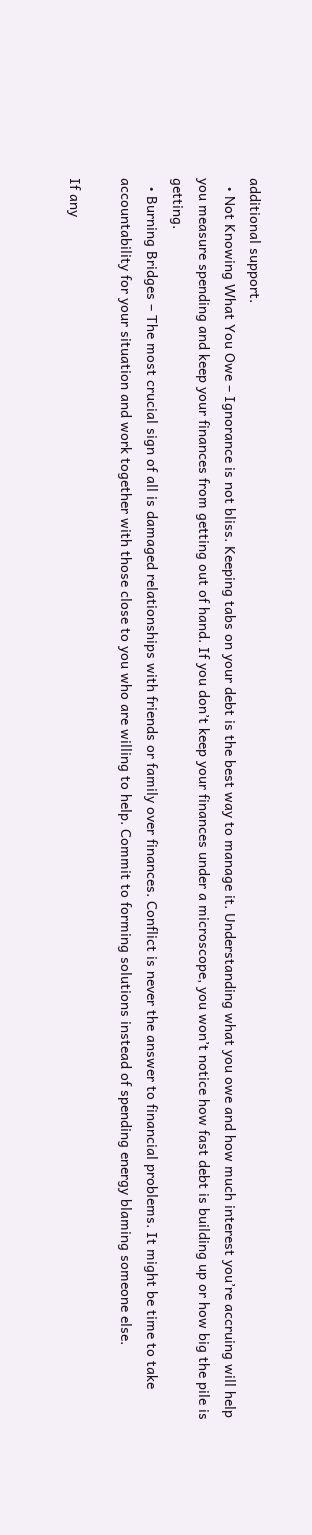additional support.
  • Not Knowing What You Owe – Ignorance is not bliss. Keeping tabs on your debt is the best way to manage it. Understanding what you owe and how much interest you’re accruing will help you measure spending and keep your finances from getting out of hand. If you don’t keep your finances under a microscope, you won’t notice how fast debt is building up or how big the pile is getting.
  • Burning Bridges – The most crucial sign of all is damaged relationships with friends or family over finances. Conflict is never the answer to financial problems. It might be time to take accountability for your situation and work together with those close to you who are willing to help. Commit to forming solutions instead of spending energy blaming someone else.

If any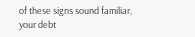of these signs sound familiar, your debt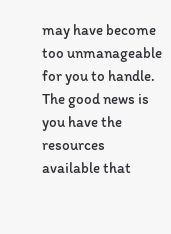may have become too unmanageable for you to handle. The good news is you have the resources available that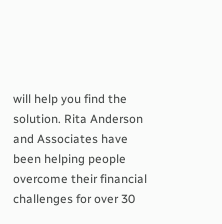will help you find the solution. Rita Anderson and Associates have been helping people overcome their financial challenges for over 30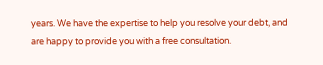years. We have the expertise to help you resolve your debt, and are happy to provide you with a free consultation.